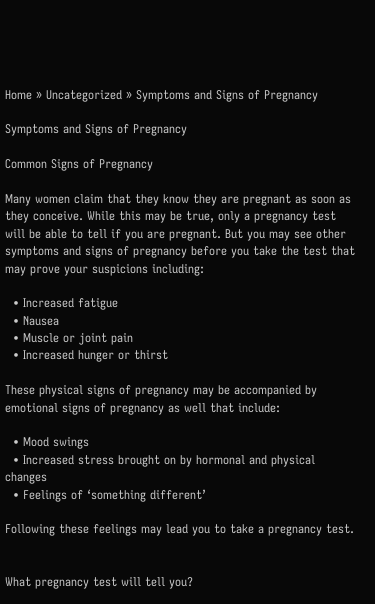Home » Uncategorized » Symptoms and Signs of Pregnancy

Symptoms and Signs of Pregnancy

Common Signs of Pregnancy

Many women claim that they know they are pregnant as soon as they conceive. While this may be true, only a pregnancy test will be able to tell if you are pregnant. But you may see other symptoms and signs of pregnancy before you take the test that may prove your suspicions including:

  • Increased fatigue
  • Nausea
  • Muscle or joint pain
  • Increased hunger or thirst

These physical signs of pregnancy may be accompanied by emotional signs of pregnancy as well that include:

  • Mood swings
  • Increased stress brought on by hormonal and physical changes
  • Feelings of ‘something different’

Following these feelings may lead you to take a pregnancy test.


What pregnancy test will tell you?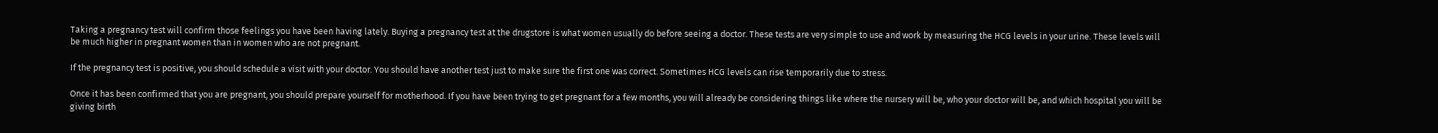Taking a pregnancy test will confirm those feelings you have been having lately. Buying a pregnancy test at the drugstore is what women usually do before seeing a doctor. These tests are very simple to use and work by measuring the HCG levels in your urine. These levels will be much higher in pregnant women than in women who are not pregnant.

If the pregnancy test is positive, you should schedule a visit with your doctor. You should have another test just to make sure the first one was correct. Sometimes HCG levels can rise temporarily due to stress.

Once it has been confirmed that you are pregnant, you should prepare yourself for motherhood. If you have been trying to get pregnant for a few months, you will already be considering things like where the nursery will be, who your doctor will be, and which hospital you will be giving birth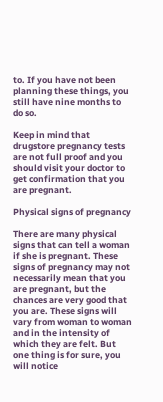to. If you have not been planning these things, you still have nine months to do so.

Keep in mind that drugstore pregnancy tests are not full proof and you should visit your doctor to get confirmation that you are pregnant.

Physical signs of pregnancy

There are many physical signs that can tell a woman if she is pregnant. These signs of pregnancy may not necessarily mean that you are pregnant, but the chances are very good that you are. These signs will vary from woman to woman and in the intensity of which they are felt. But one thing is for sure, you will notice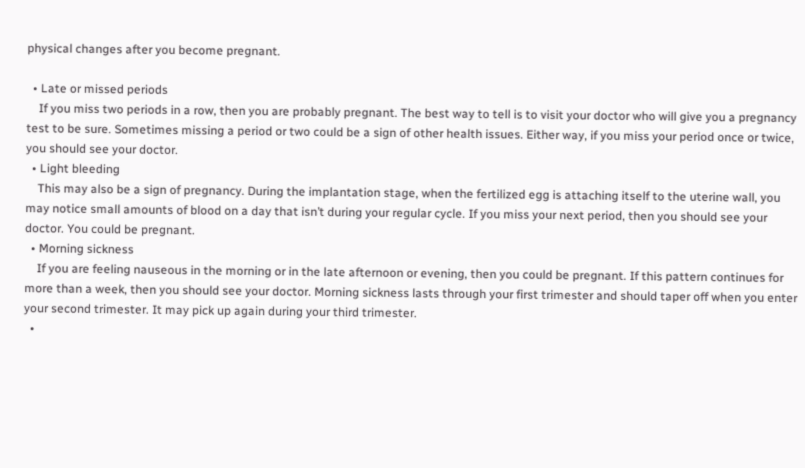physical changes after you become pregnant.

  • Late or missed periods
    If you miss two periods in a row, then you are probably pregnant. The best way to tell is to visit your doctor who will give you a pregnancy test to be sure. Sometimes missing a period or two could be a sign of other health issues. Either way, if you miss your period once or twice, you should see your doctor.
  • Light bleeding
    This may also be a sign of pregnancy. During the implantation stage, when the fertilized egg is attaching itself to the uterine wall, you may notice small amounts of blood on a day that isn’t during your regular cycle. If you miss your next period, then you should see your doctor. You could be pregnant.
  • Morning sickness
    If you are feeling nauseous in the morning or in the late afternoon or evening, then you could be pregnant. If this pattern continues for more than a week, then you should see your doctor. Morning sickness lasts through your first trimester and should taper off when you enter your second trimester. It may pick up again during your third trimester.
  •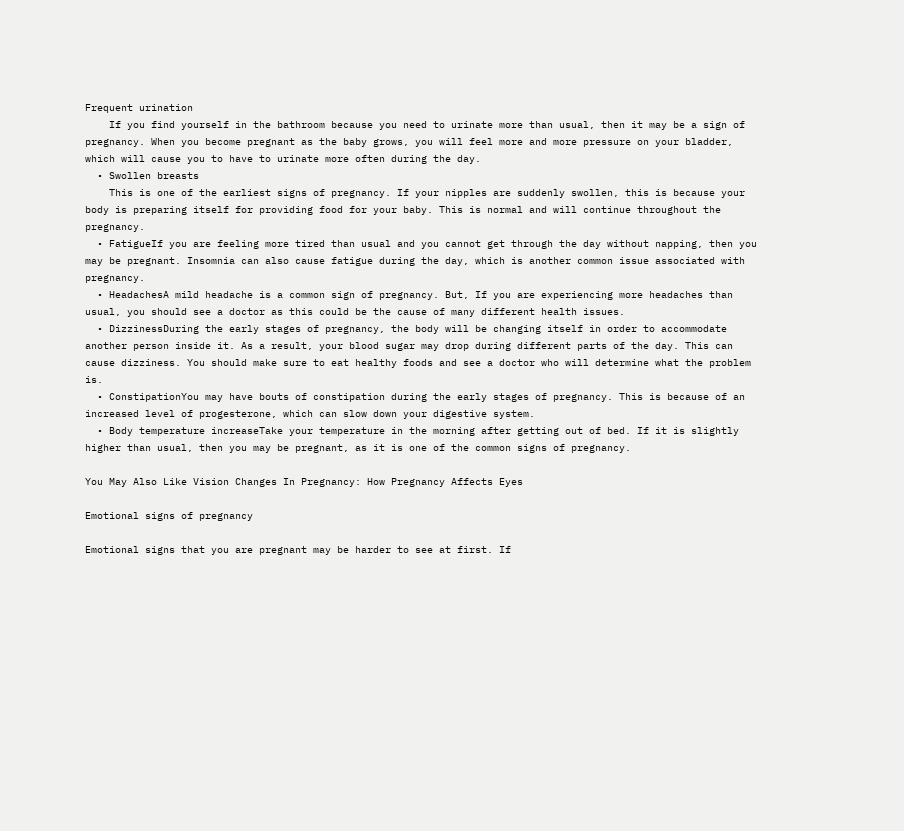Frequent urination
    If you find yourself in the bathroom because you need to urinate more than usual, then it may be a sign of pregnancy. When you become pregnant as the baby grows, you will feel more and more pressure on your bladder, which will cause you to have to urinate more often during the day.
  • Swollen breasts
    This is one of the earliest signs of pregnancy. If your nipples are suddenly swollen, this is because your body is preparing itself for providing food for your baby. This is normal and will continue throughout the pregnancy.
  • FatigueIf you are feeling more tired than usual and you cannot get through the day without napping, then you may be pregnant. Insomnia can also cause fatigue during the day, which is another common issue associated with pregnancy.
  • HeadachesA mild headache is a common sign of pregnancy. But, If you are experiencing more headaches than usual, you should see a doctor as this could be the cause of many different health issues.
  • DizzinessDuring the early stages of pregnancy, the body will be changing itself in order to accommodate another person inside it. As a result, your blood sugar may drop during different parts of the day. This can cause dizziness. You should make sure to eat healthy foods and see a doctor who will determine what the problem is.
  • ConstipationYou may have bouts of constipation during the early stages of pregnancy. This is because of an increased level of progesterone, which can slow down your digestive system.
  • Body temperature increaseTake your temperature in the morning after getting out of bed. If it is slightly higher than usual, then you may be pregnant, as it is one of the common signs of pregnancy.

You May Also Like Vision Changes In Pregnancy: How Pregnancy Affects Eyes

Emotional signs of pregnancy

Emotional signs that you are pregnant may be harder to see at first. If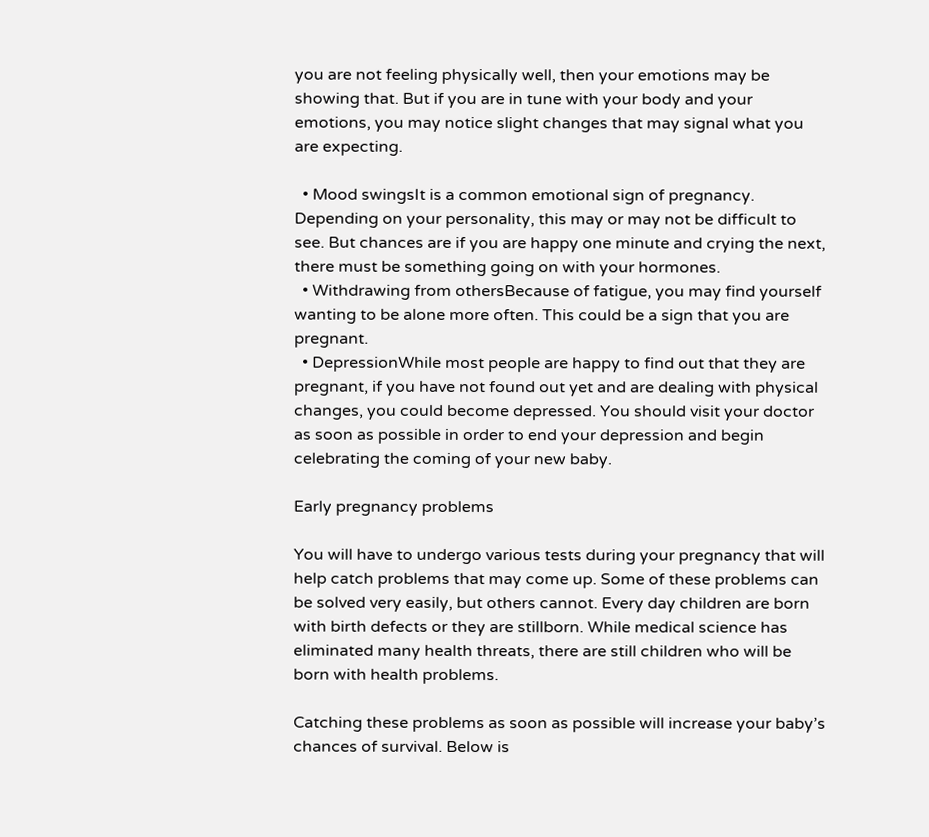you are not feeling physically well, then your emotions may be showing that. But if you are in tune with your body and your emotions, you may notice slight changes that may signal what you are expecting.

  • Mood swingsIt is a common emotional sign of pregnancy. Depending on your personality, this may or may not be difficult to see. But chances are if you are happy one minute and crying the next, there must be something going on with your hormones.
  • Withdrawing from othersBecause of fatigue, you may find yourself wanting to be alone more often. This could be a sign that you are pregnant.
  • DepressionWhile most people are happy to find out that they are pregnant, if you have not found out yet and are dealing with physical changes, you could become depressed. You should visit your doctor as soon as possible in order to end your depression and begin celebrating the coming of your new baby.

Early pregnancy problems

You will have to undergo various tests during your pregnancy that will help catch problems that may come up. Some of these problems can be solved very easily, but others cannot. Every day children are born with birth defects or they are stillborn. While medical science has eliminated many health threats, there are still children who will be born with health problems.

Catching these problems as soon as possible will increase your baby’s chances of survival. Below is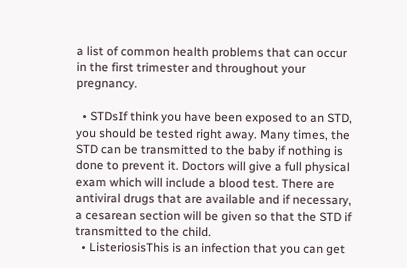a list of common health problems that can occur in the first trimester and throughout your pregnancy.

  • STDsIf think you have been exposed to an STD, you should be tested right away. Many times, the STD can be transmitted to the baby if nothing is done to prevent it. Doctors will give a full physical exam which will include a blood test. There are antiviral drugs that are available and if necessary, a cesarean section will be given so that the STD if transmitted to the child.
  • ListeriosisThis is an infection that you can get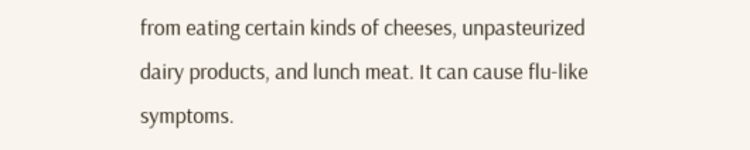from eating certain kinds of cheeses, unpasteurized dairy products, and lunch meat. It can cause flu-like symptoms.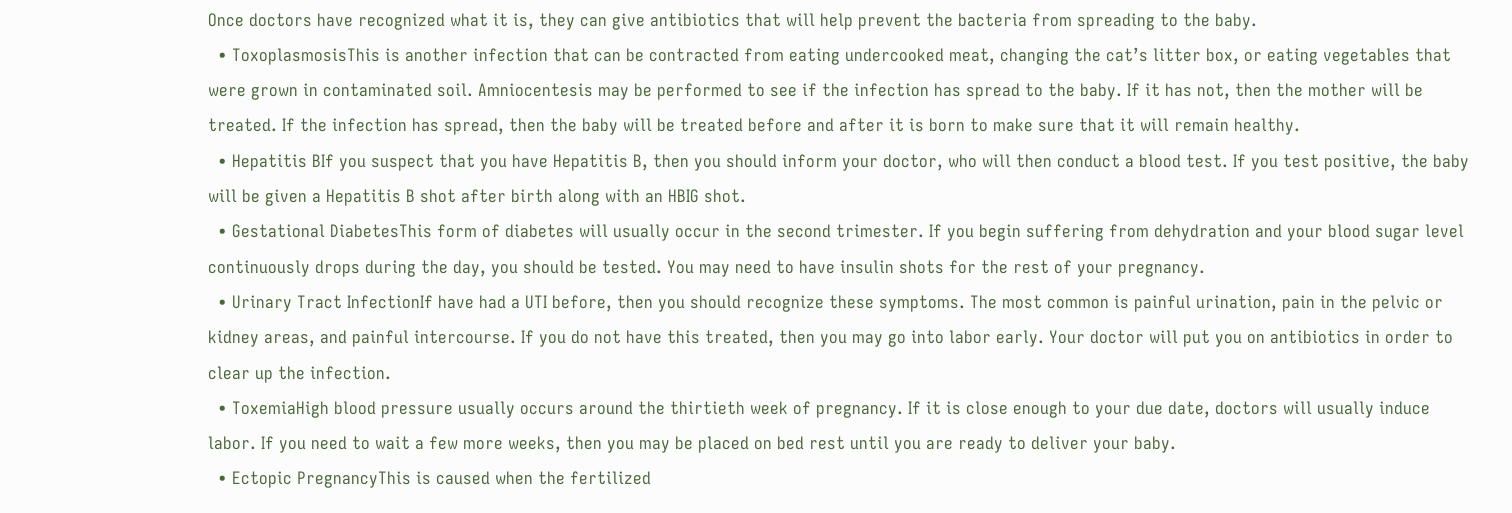Once doctors have recognized what it is, they can give antibiotics that will help prevent the bacteria from spreading to the baby.
  • ToxoplasmosisThis is another infection that can be contracted from eating undercooked meat, changing the cat’s litter box, or eating vegetables that were grown in contaminated soil. Amniocentesis may be performed to see if the infection has spread to the baby. If it has not, then the mother will be treated. If the infection has spread, then the baby will be treated before and after it is born to make sure that it will remain healthy.
  • Hepatitis BIf you suspect that you have Hepatitis B, then you should inform your doctor, who will then conduct a blood test. If you test positive, the baby will be given a Hepatitis B shot after birth along with an HBIG shot.
  • Gestational DiabetesThis form of diabetes will usually occur in the second trimester. If you begin suffering from dehydration and your blood sugar level continuously drops during the day, you should be tested. You may need to have insulin shots for the rest of your pregnancy.
  • Urinary Tract InfectionIf have had a UTI before, then you should recognize these symptoms. The most common is painful urination, pain in the pelvic or kidney areas, and painful intercourse. If you do not have this treated, then you may go into labor early. Your doctor will put you on antibiotics in order to clear up the infection.
  • ToxemiaHigh blood pressure usually occurs around the thirtieth week of pregnancy. If it is close enough to your due date, doctors will usually induce labor. If you need to wait a few more weeks, then you may be placed on bed rest until you are ready to deliver your baby.
  • Ectopic PregnancyThis is caused when the fertilized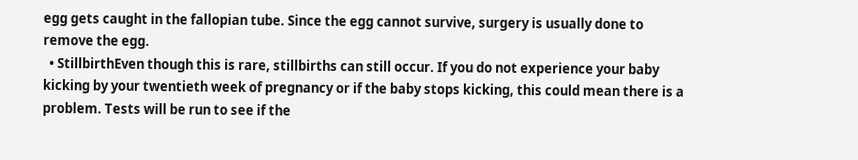egg gets caught in the fallopian tube. Since the egg cannot survive, surgery is usually done to remove the egg.
  • StillbirthEven though this is rare, stillbirths can still occur. If you do not experience your baby kicking by your twentieth week of pregnancy or if the baby stops kicking, this could mean there is a problem. Tests will be run to see if the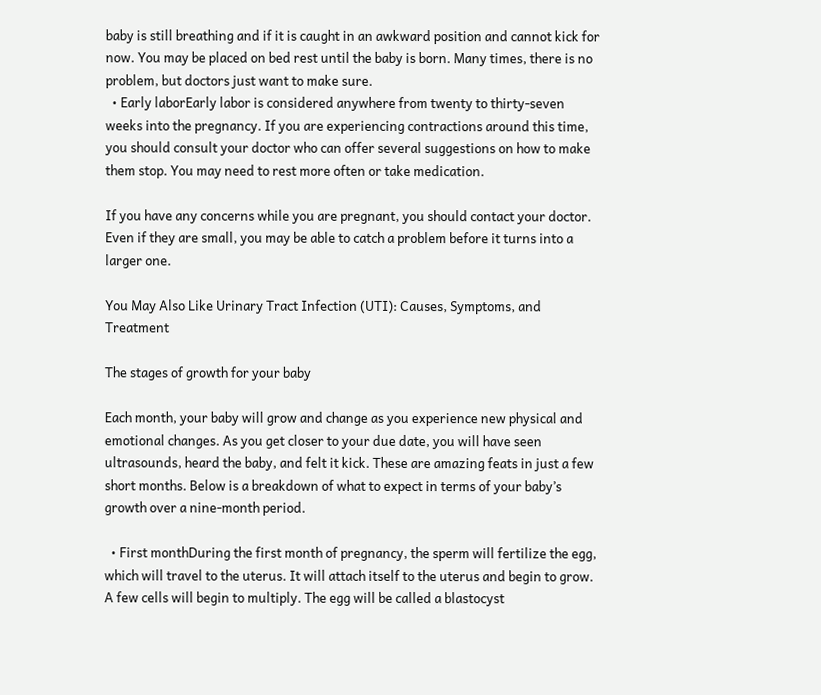baby is still breathing and if it is caught in an awkward position and cannot kick for now. You may be placed on bed rest until the baby is born. Many times, there is no problem, but doctors just want to make sure.
  • Early laborEarly labor is considered anywhere from twenty to thirty-seven weeks into the pregnancy. If you are experiencing contractions around this time, you should consult your doctor who can offer several suggestions on how to make them stop. You may need to rest more often or take medication.

If you have any concerns while you are pregnant, you should contact your doctor. Even if they are small, you may be able to catch a problem before it turns into a larger one.

You May Also Like Urinary Tract Infection (UTI): Causes, Symptoms, and Treatment

The stages of growth for your baby

Each month, your baby will grow and change as you experience new physical and emotional changes. As you get closer to your due date, you will have seen ultrasounds, heard the baby, and felt it kick. These are amazing feats in just a few short months. Below is a breakdown of what to expect in terms of your baby’s growth over a nine-month period.

  • First monthDuring the first month of pregnancy, the sperm will fertilize the egg, which will travel to the uterus. It will attach itself to the uterus and begin to grow. A few cells will begin to multiply. The egg will be called a blastocyst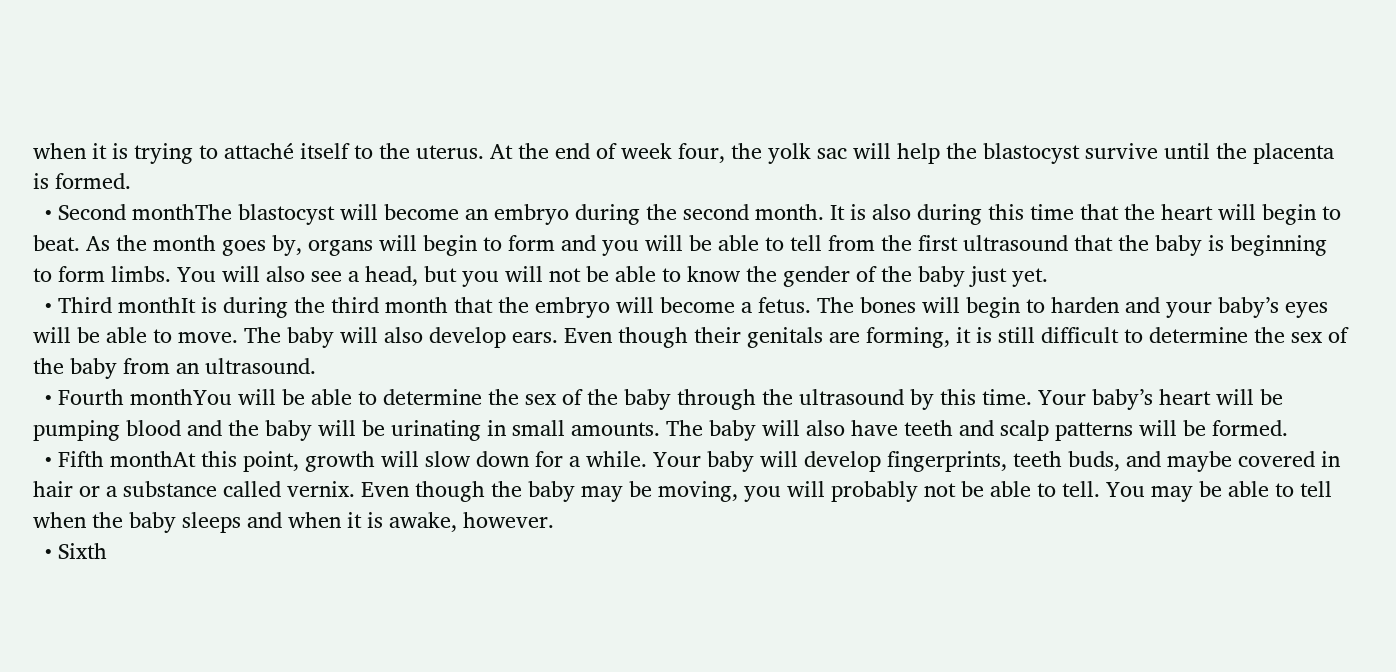when it is trying to attaché itself to the uterus. At the end of week four, the yolk sac will help the blastocyst survive until the placenta is formed.
  • Second monthThe blastocyst will become an embryo during the second month. It is also during this time that the heart will begin to beat. As the month goes by, organs will begin to form and you will be able to tell from the first ultrasound that the baby is beginning to form limbs. You will also see a head, but you will not be able to know the gender of the baby just yet.
  • Third monthIt is during the third month that the embryo will become a fetus. The bones will begin to harden and your baby’s eyes will be able to move. The baby will also develop ears. Even though their genitals are forming, it is still difficult to determine the sex of the baby from an ultrasound.
  • Fourth monthYou will be able to determine the sex of the baby through the ultrasound by this time. Your baby’s heart will be pumping blood and the baby will be urinating in small amounts. The baby will also have teeth and scalp patterns will be formed.
  • Fifth monthAt this point, growth will slow down for a while. Your baby will develop fingerprints, teeth buds, and maybe covered in hair or a substance called vernix. Even though the baby may be moving, you will probably not be able to tell. You may be able to tell when the baby sleeps and when it is awake, however.
  • Sixth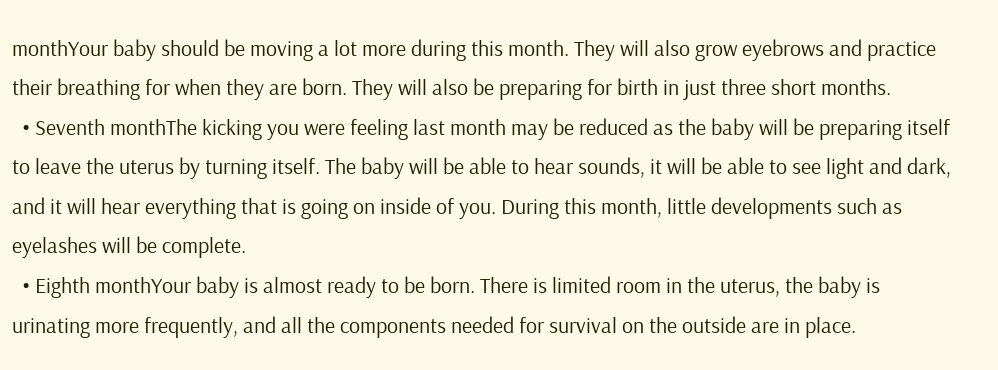monthYour baby should be moving a lot more during this month. They will also grow eyebrows and practice their breathing for when they are born. They will also be preparing for birth in just three short months.
  • Seventh monthThe kicking you were feeling last month may be reduced as the baby will be preparing itself to leave the uterus by turning itself. The baby will be able to hear sounds, it will be able to see light and dark, and it will hear everything that is going on inside of you. During this month, little developments such as eyelashes will be complete.
  • Eighth monthYour baby is almost ready to be born. There is limited room in the uterus, the baby is urinating more frequently, and all the components needed for survival on the outside are in place.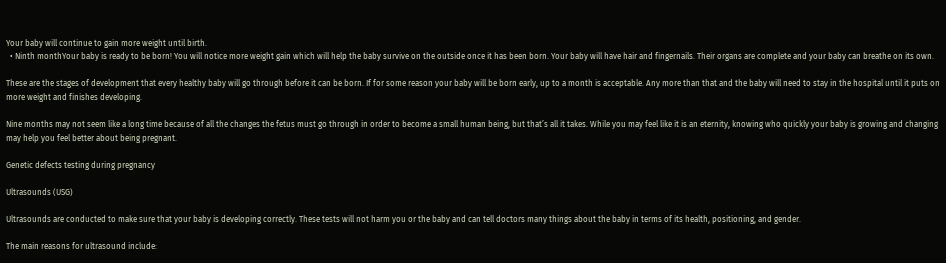Your baby will continue to gain more weight until birth.
  • Ninth monthYour baby is ready to be born! You will notice more weight gain which will help the baby survive on the outside once it has been born. Your baby will have hair and fingernails. Their organs are complete and your baby can breathe on its own.

These are the stages of development that every healthy baby will go through before it can be born. If for some reason your baby will be born early, up to a month is acceptable. Any more than that and the baby will need to stay in the hospital until it puts on more weight and finishes developing.

Nine months may not seem like a long time because of all the changes the fetus must go through in order to become a small human being, but that’s all it takes. While you may feel like it is an eternity, knowing who quickly your baby is growing and changing may help you feel better about being pregnant.

Genetic defects testing during pregnancy

Ultrasounds (USG)

Ultrasounds are conducted to make sure that your baby is developing correctly. These tests will not harm you or the baby and can tell doctors many things about the baby in terms of its health, positioning, and gender.

The main reasons for ultrasound include: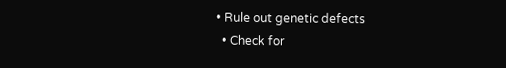• Rule out genetic defects
  • Check for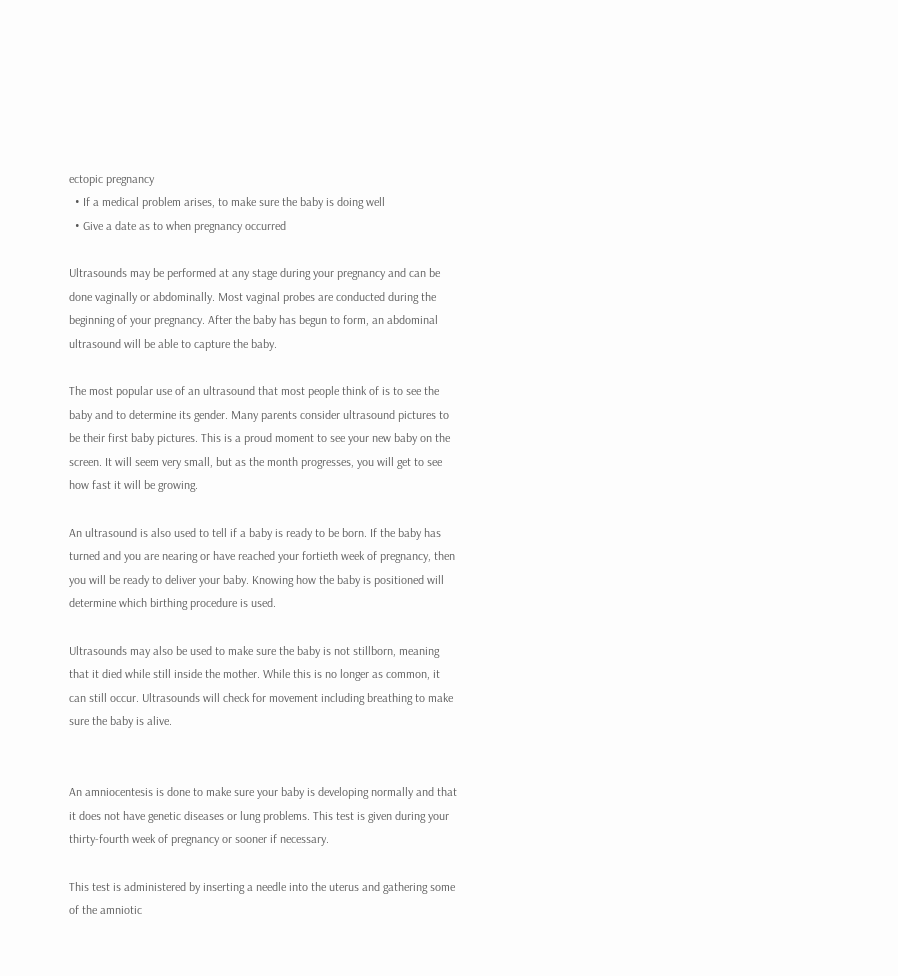ectopic pregnancy
  • If a medical problem arises, to make sure the baby is doing well
  • Give a date as to when pregnancy occurred

Ultrasounds may be performed at any stage during your pregnancy and can be done vaginally or abdominally. Most vaginal probes are conducted during the beginning of your pregnancy. After the baby has begun to form, an abdominal ultrasound will be able to capture the baby.

The most popular use of an ultrasound that most people think of is to see the baby and to determine its gender. Many parents consider ultrasound pictures to be their first baby pictures. This is a proud moment to see your new baby on the screen. It will seem very small, but as the month progresses, you will get to see how fast it will be growing.

An ultrasound is also used to tell if a baby is ready to be born. If the baby has turned and you are nearing or have reached your fortieth week of pregnancy, then you will be ready to deliver your baby. Knowing how the baby is positioned will determine which birthing procedure is used.

Ultrasounds may also be used to make sure the baby is not stillborn, meaning that it died while still inside the mother. While this is no longer as common, it can still occur. Ultrasounds will check for movement including breathing to make sure the baby is alive.


An amniocentesis is done to make sure your baby is developing normally and that it does not have genetic diseases or lung problems. This test is given during your thirty-fourth week of pregnancy or sooner if necessary.

This test is administered by inserting a needle into the uterus and gathering some of the amniotic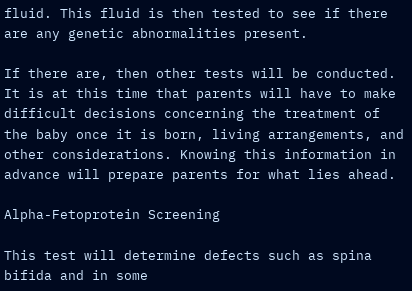fluid. This fluid is then tested to see if there are any genetic abnormalities present.

If there are, then other tests will be conducted. It is at this time that parents will have to make difficult decisions concerning the treatment of the baby once it is born, living arrangements, and other considerations. Knowing this information in advance will prepare parents for what lies ahead.

Alpha-Fetoprotein Screening

This test will determine defects such as spina bifida and in some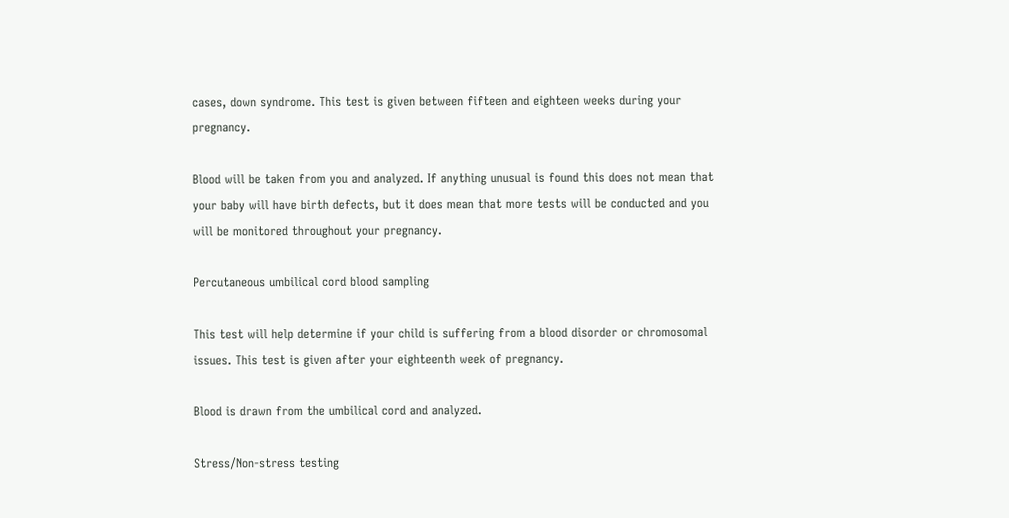cases, down syndrome. This test is given between fifteen and eighteen weeks during your pregnancy.

Blood will be taken from you and analyzed. If anything unusual is found this does not mean that your baby will have birth defects, but it does mean that more tests will be conducted and you will be monitored throughout your pregnancy.

Percutaneous umbilical cord blood sampling

This test will help determine if your child is suffering from a blood disorder or chromosomal issues. This test is given after your eighteenth week of pregnancy.

Blood is drawn from the umbilical cord and analyzed.

Stress/Non-stress testing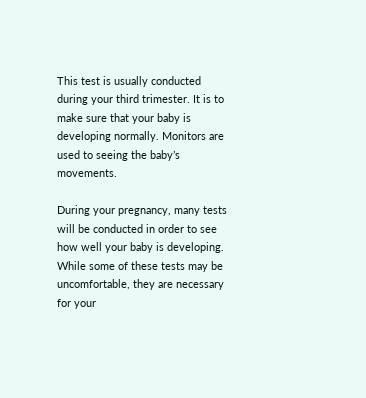This test is usually conducted during your third trimester. It is to make sure that your baby is developing normally. Monitors are used to seeing the baby’s movements.

During your pregnancy, many tests will be conducted in order to see how well your baby is developing. While some of these tests may be uncomfortable, they are necessary for your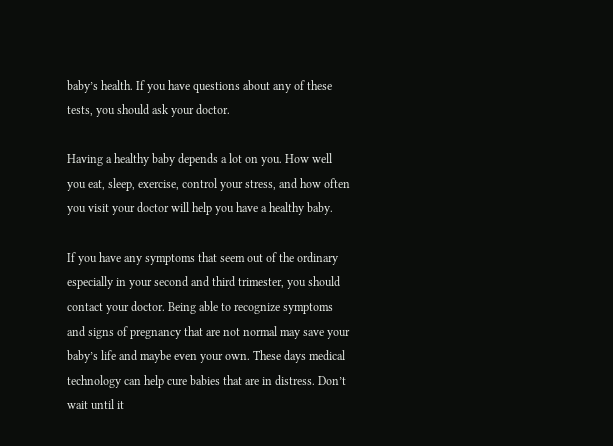baby’s health. If you have questions about any of these tests, you should ask your doctor.

Having a healthy baby depends a lot on you. How well you eat, sleep, exercise, control your stress, and how often you visit your doctor will help you have a healthy baby.

If you have any symptoms that seem out of the ordinary especially in your second and third trimester, you should contact your doctor. Being able to recognize symptoms and signs of pregnancy that are not normal may save your baby’s life and maybe even your own. These days medical technology can help cure babies that are in distress. Don’t wait until it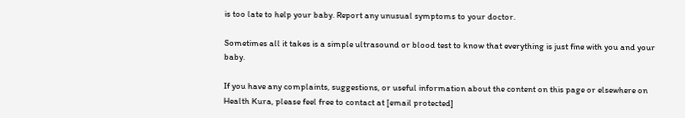is too late to help your baby. Report any unusual symptoms to your doctor.

Sometimes all it takes is a simple ultrasound or blood test to know that everything is just fine with you and your baby.

If you have any complaints, suggestions, or useful information about the content on this page or elsewhere on Health Kura, please feel free to contact at [email protected]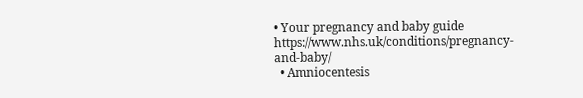• Your pregnancy and baby guide https://www.nhs.uk/conditions/pregnancy-and-baby/
  • Amniocentesis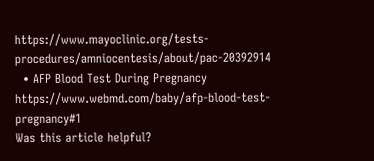https://www.mayoclinic.org/tests-procedures/amniocentesis/about/pac-20392914
  • AFP Blood Test During Pregnancy https://www.webmd.com/baby/afp-blood-test-pregnancy#1
Was this article helpful?